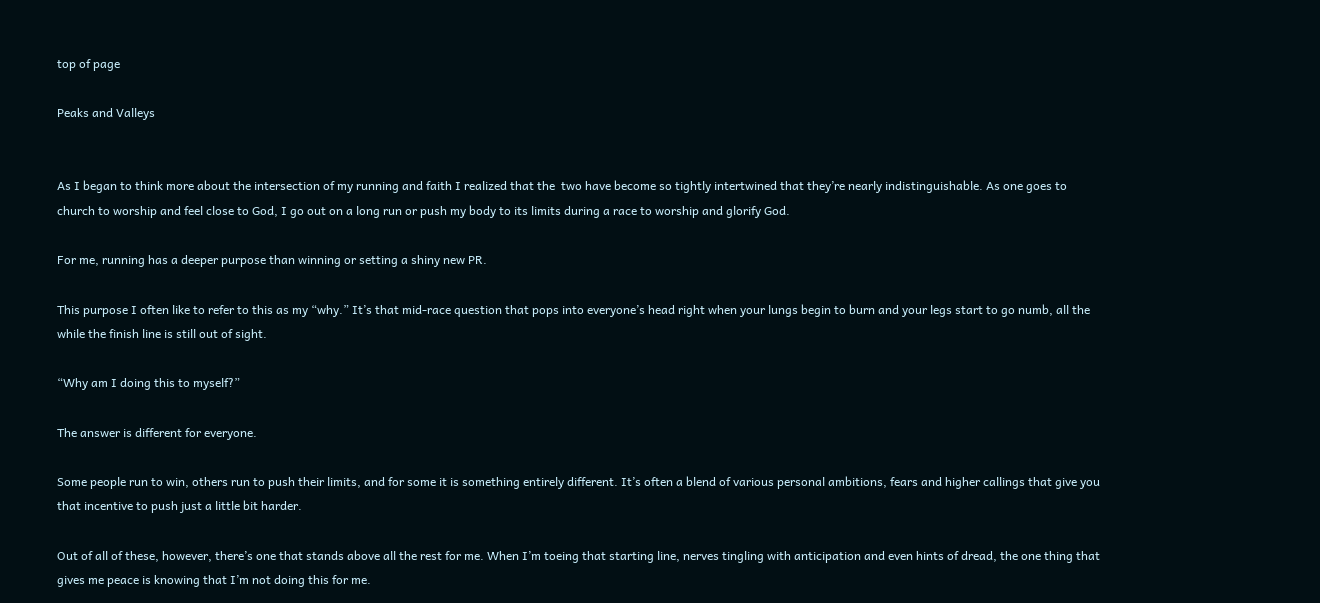top of page

Peaks and Valleys


As I began to think more about the intersection of my running and faith I realized that the  two have become so tightly intertwined that they’re nearly indistinguishable. As one goes to church to worship and feel close to God, I go out on a long run or push my body to its limits during a race to worship and glorify God.

For me, running has a deeper purpose than winning or setting a shiny new PR.

This purpose I often like to refer to this as my “why.” It’s that mid-race question that pops into everyone’s head right when your lungs begin to burn and your legs start to go numb, all the while the finish line is still out of sight.

“Why am I doing this to myself?”

The answer is different for everyone.

Some people run to win, others run to push their limits, and for some it is something entirely different. It’s often a blend of various personal ambitions, fears and higher callings that give you that incentive to push just a little bit harder.

Out of all of these, however, there’s one that stands above all the rest for me. When I’m toeing that starting line, nerves tingling with anticipation and even hints of dread, the one thing that gives me peace is knowing that I’m not doing this for me.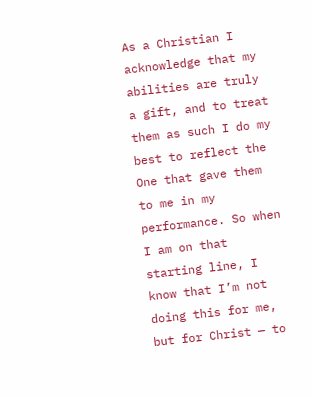As a Christian I acknowledge that my abilities are truly a gift, and to treat them as such I do my best to reflect the One that gave them to me in my performance. So when I am on that starting line, I know that I’m not doing this for me, but for Christ — to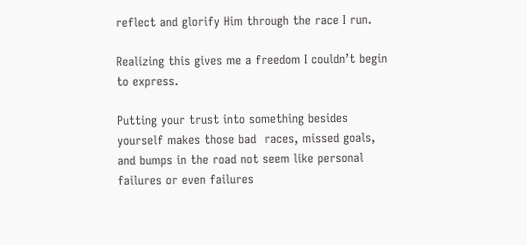reflect and glorify Him through the race I run.

Realizing this gives me a freedom I couldn’t begin to express.

Putting your trust into something besides yourself makes those bad  races, missed goals, and bumps in the road not seem like personal failures or even failures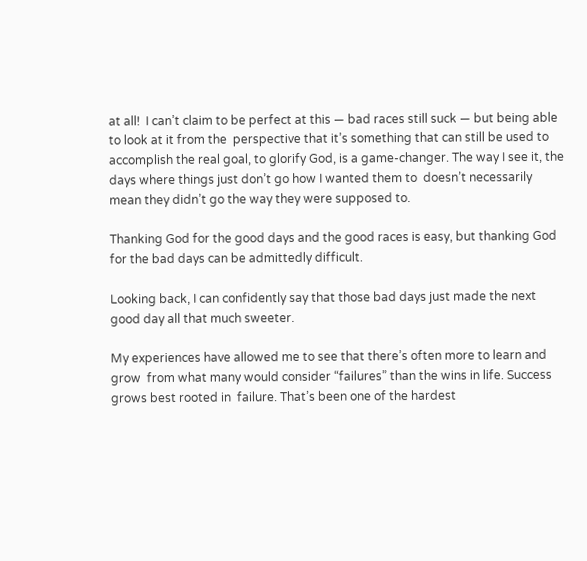at all!  I can’t claim to be perfect at this — bad races still suck — but being able to look at it from the  perspective that it’s something that can still be used to accomplish the real goal, to glorify God, is a game-changer. The way I see it, the days where things just don’t go how I wanted them to  doesn’t necessarily mean they didn’t go the way they were supposed to.

Thanking God for the good days and the good races is easy, but thanking God for the bad days can be admittedly difficult.

Looking back, I can confidently say that those bad days just made the next good day all that much sweeter.

My experiences have allowed me to see that there’s often more to learn and grow  from what many would consider “failures” than the wins in life. Success grows best rooted in  failure. That’s been one of the hardest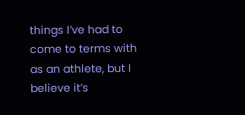things I’ve had to come to terms with as an athlete, but I believe it’s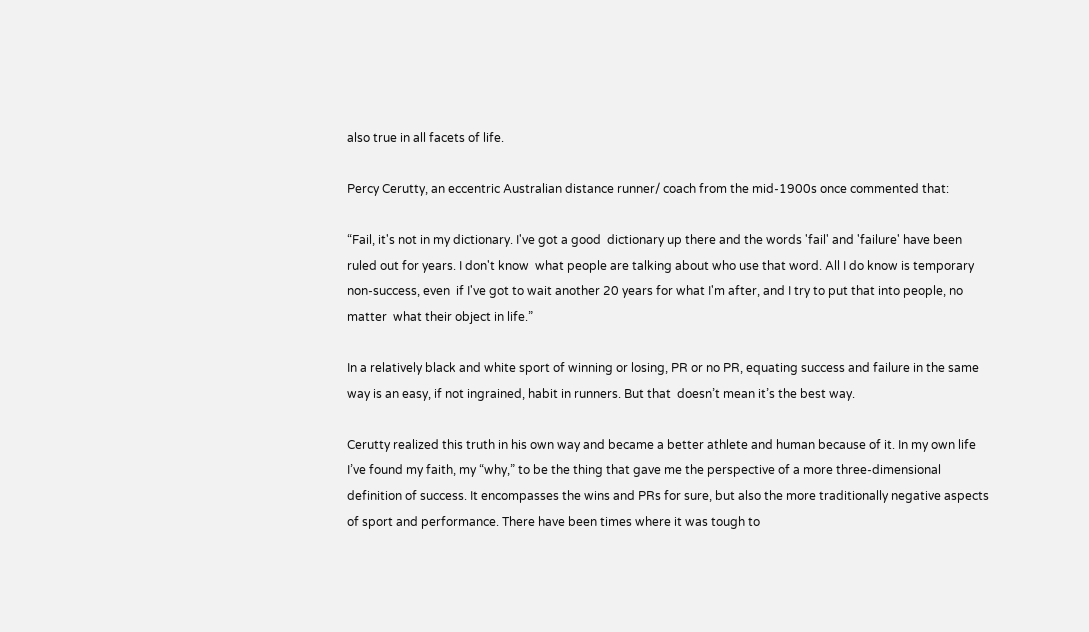also true in all facets of life.

Percy Cerutty, an eccentric Australian distance runner/ coach from the mid-1900s once commented that:

“Fail, it's not in my dictionary. I've got a good  dictionary up there and the words 'fail' and 'failure' have been ruled out for years. I don't know  what people are talking about who use that word. All I do know is temporary non-success, even  if I've got to wait another 20 years for what I'm after, and I try to put that into people, no matter  what their object in life.”

In a relatively black and white sport of winning or losing, PR or no PR, equating success and failure in the same way is an easy, if not ingrained, habit in runners. But that  doesn’t mean it’s the best way.

Cerutty realized this truth in his own way and became a better athlete and human because of it. In my own life I’ve found my faith, my “why,” to be the thing that gave me the perspective of a more three-dimensional definition of success. It encompasses the wins and PRs for sure, but also the more traditionally negative aspects of sport and performance. There have been times where it was tough to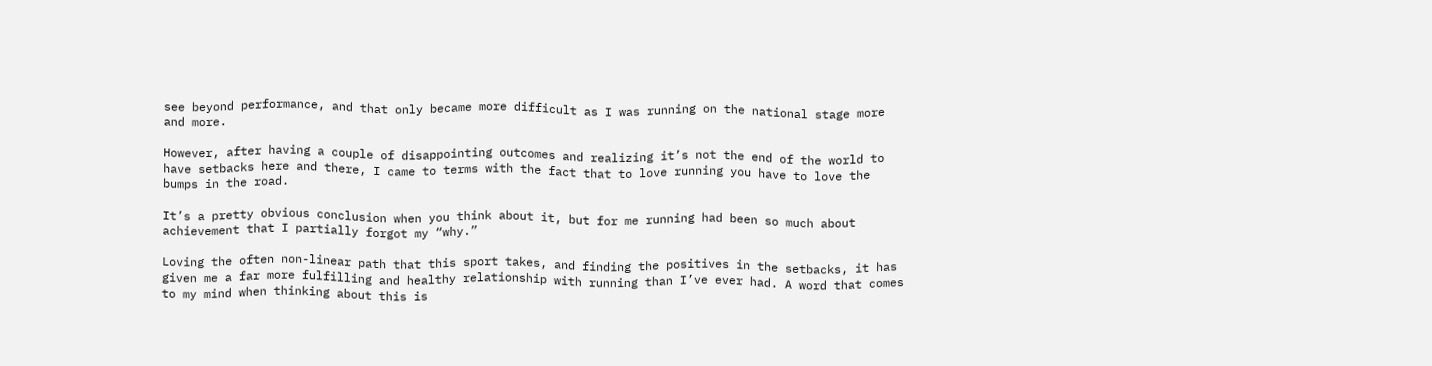see beyond performance, and that only became more difficult as I was running on the national stage more and more.

However, after having a couple of disappointing outcomes and realizing it’s not the end of the world to have setbacks here and there, I came to terms with the fact that to love running you have to love the bumps in the road.

It’s a pretty obvious conclusion when you think about it, but for me running had been so much about achievement that I partially forgot my “why.”

Loving the often non-linear path that this sport takes, and finding the positives in the setbacks, it has given me a far more fulfilling and healthy relationship with running than I’ve ever had. A word that comes to my mind when thinking about this is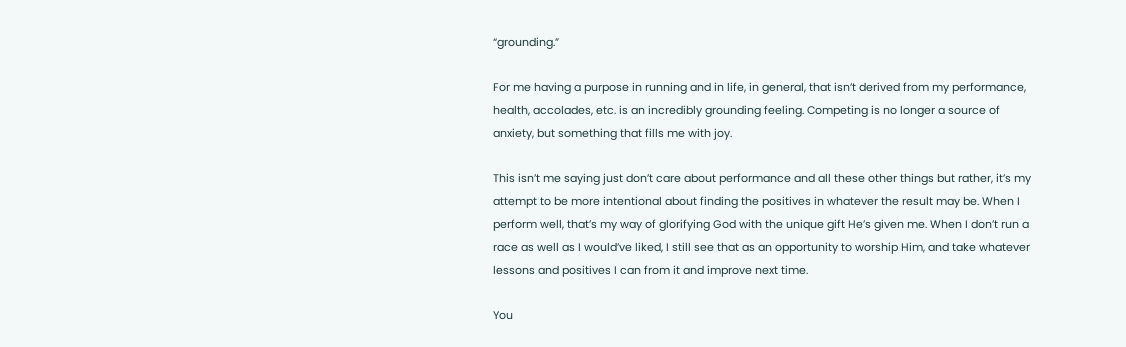“grounding.”

For me having a purpose in running and in life, in general, that isn’t derived from my performance, health, accolades, etc. is an incredibly grounding feeling. Competing is no longer a source of anxiety, but something that fills me with joy.

This isn’t me saying just don’t care about performance and all these other things but rather, it’s my attempt to be more intentional about finding the positives in whatever the result may be. When I perform well, that’s my way of glorifying God with the unique gift He’s given me. When I don’t run a race as well as I would’ve liked, I still see that as an opportunity to worship Him, and take whatever lessons and positives I can from it and improve next time.

You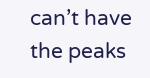can’t have  the peaks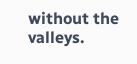without the valleys.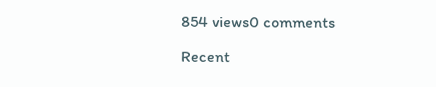854 views0 comments

Recent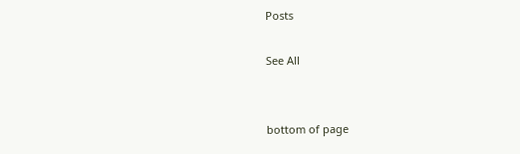Posts

See All


bottom of page